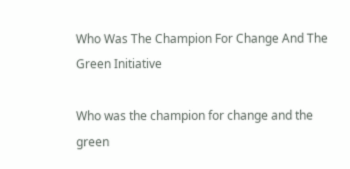Who Was The Champion For Change And The Green Initiative

Who was the champion for change and the green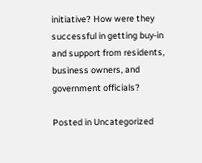initiative? How were they successful in getting buy-in and support from residents, business owners, and government officials?

Posted in Uncategorized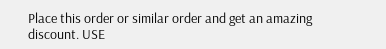Place this order or similar order and get an amazing discount. USE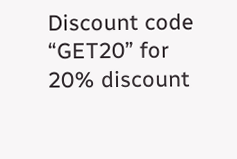Discount code “GET20” for 20% discount